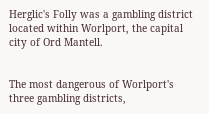Herglic's Folly was a gambling district located within Worlport, the capital city of Ord Mantell.


The most dangerous of Worlport's three gambling districts,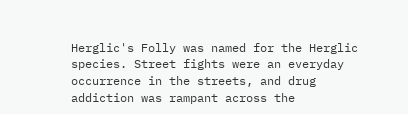Herglic's Folly was named for the Herglic species. Street fights were an everyday occurrence in the streets, and drug addiction was rampant across the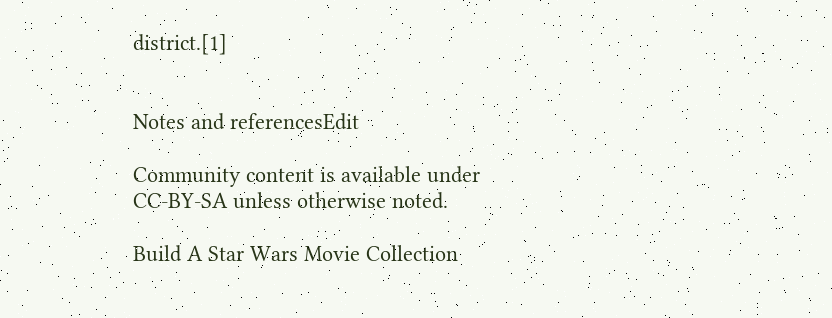district.[1]


Notes and referencesEdit

Community content is available under CC-BY-SA unless otherwise noted.

Build A Star Wars Movie Collection